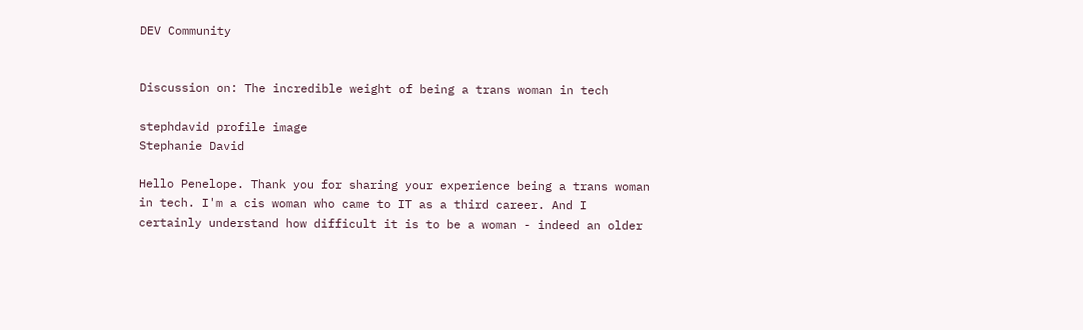DEV Community


Discussion on: The incredible weight of being a trans woman in tech

stephdavid profile image
Stephanie David

Hello Penelope. Thank you for sharing your experience being a trans woman in tech. I'm a cis woman who came to IT as a third career. And I certainly understand how difficult it is to be a woman - indeed an older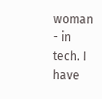woman - in tech. I have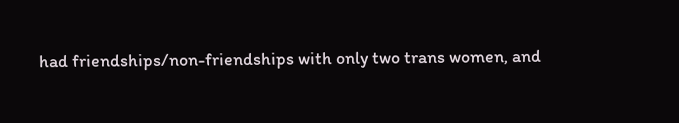had friendships/non-friendships with only two trans women, and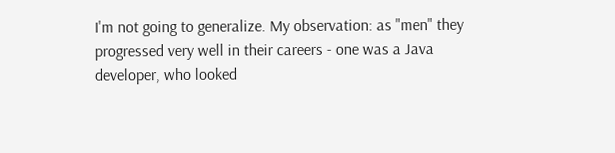I'm not going to generalize. My observation: as "men" they progressed very well in their careers - one was a Java developer, who looked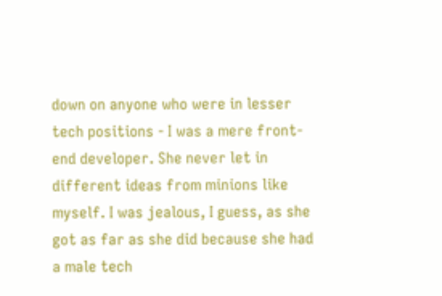down on anyone who were in lesser tech positions - I was a mere front-end developer. She never let in different ideas from minions like myself. I was jealous, I guess, as she got as far as she did because she had a male tech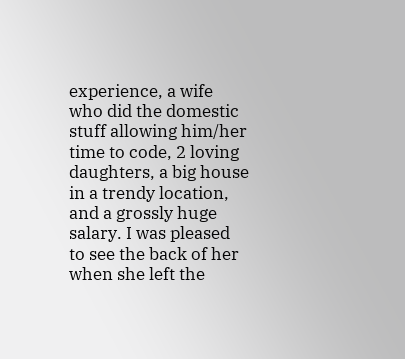experience, a wife who did the domestic stuff allowing him/her time to code, 2 loving daughters, a big house in a trendy location, and a grossly huge salary. I was pleased to see the back of her when she left the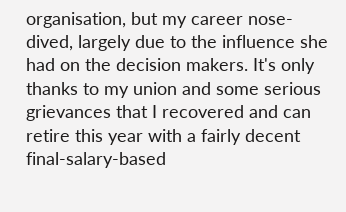organisation, but my career nose-dived, largely due to the influence she had on the decision makers. It's only thanks to my union and some serious grievances that I recovered and can retire this year with a fairly decent final-salary-based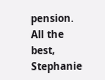pension. All the best, Stephanie